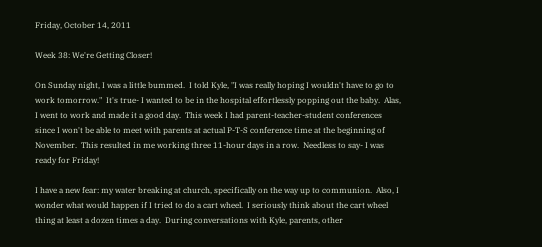Friday, October 14, 2011

Week 38: We're Getting Closer!

On Sunday night, I was a little bummed.  I told Kyle, "I was really hoping I wouldn't have to go to work tomorrow."  It's true- I wanted to be in the hospital effortlessly popping out the baby.  Alas, I went to work and made it a good day.  This week I had parent-teacher-student conferences since I won't be able to meet with parents at actual P-T-S conference time at the beginning of November.  This resulted in me working three 11-hour days in a row.  Needless to say- I was ready for Friday!

I have a new fear: my water breaking at church, specifically on the way up to communion.  Also, I wonder what would happen if I tried to do a cart wheel.  I seriously think about the cart wheel thing at least a dozen times a day.  During conversations with Kyle, parents, other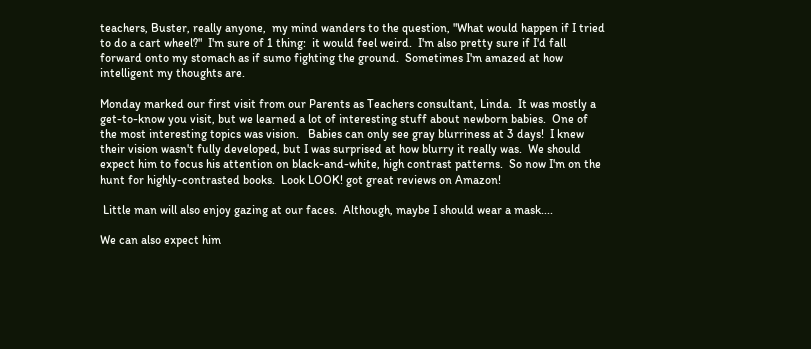teachers, Buster, really anyone,  my mind wanders to the question, "What would happen if I tried to do a cart wheel?"  I'm sure of 1 thing:  it would feel weird.  I'm also pretty sure if I'd fall forward onto my stomach as if sumo fighting the ground.  Sometimes I'm amazed at how intelligent my thoughts are.

Monday marked our first visit from our Parents as Teachers consultant, Linda.  It was mostly a get-to-know you visit, but we learned a lot of interesting stuff about newborn babies.  One of the most interesting topics was vision.   Babies can only see gray blurriness at 3 days!  I knew their vision wasn't fully developed, but I was surprised at how blurry it really was.  We should expect him to focus his attention on black-and-white, high contrast patterns.  So now I'm on the hunt for highly-contrasted books.  Look LOOK! got great reviews on Amazon!

 Little man will also enjoy gazing at our faces.  Although, maybe I should wear a mask....

We can also expect him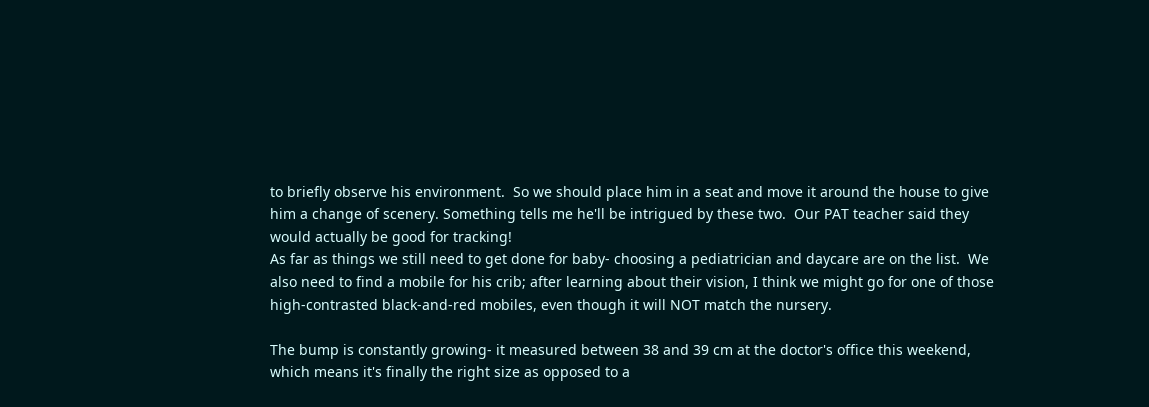to briefly observe his environment.  So we should place him in a seat and move it around the house to give him a change of scenery. Something tells me he'll be intrigued by these two.  Our PAT teacher said they would actually be good for tracking!
As far as things we still need to get done for baby- choosing a pediatrician and daycare are on the list.  We also need to find a mobile for his crib; after learning about their vision, I think we might go for one of those high-contrasted black-and-red mobiles, even though it will NOT match the nursery.

The bump is constantly growing- it measured between 38 and 39 cm at the doctor's office this weekend, which means it's finally the right size as opposed to a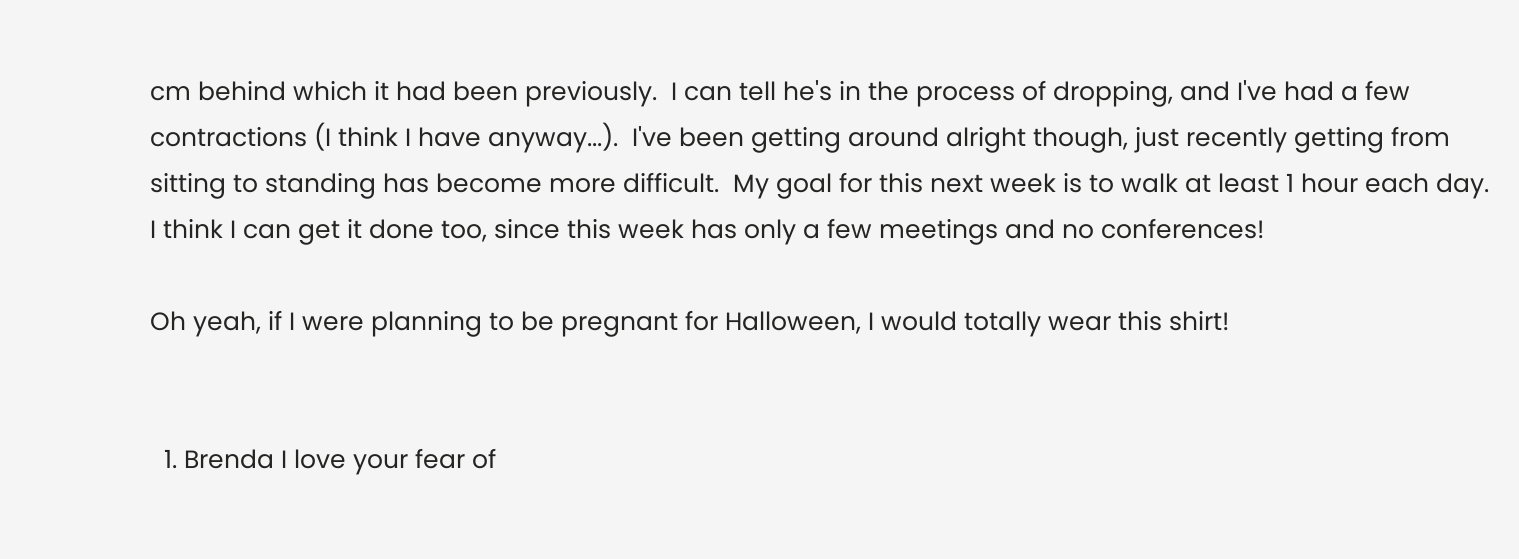cm behind which it had been previously.  I can tell he's in the process of dropping, and I've had a few contractions (I think I have anyway...).  I've been getting around alright though, just recently getting from sitting to standing has become more difficult.  My goal for this next week is to walk at least 1 hour each day.  I think I can get it done too, since this week has only a few meetings and no conferences!

Oh yeah, if I were planning to be pregnant for Halloween, I would totally wear this shirt!


  1. Brenda I love your fear of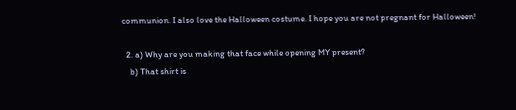communion. I also love the Halloween costume. I hope you are not pregnant for Halloween!

  2. a) Why are you making that face while opening MY present?
    b) That shirt is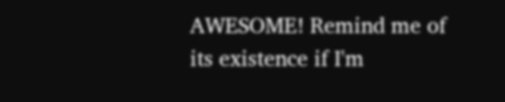AWESOME! Remind me of its existence if I'm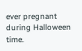ever pregnant during Halloween time.